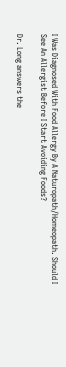I Was Diagnosed With Food Allergy By A Naturopath/Homeopath. Should I See An Allergist Before I Start Avoiding Foods?

Dr. Long answers the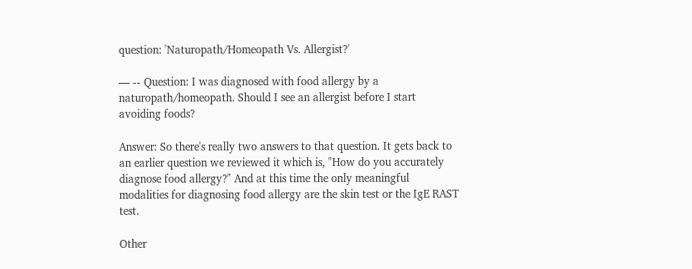question: 'Naturopath/Homeopath Vs. Allergist?'

— -- Question: I was diagnosed with food allergy by a naturopath/homeopath. Should I see an allergist before I start avoiding foods?

Answer: So there's really two answers to that question. It gets back to an earlier question we reviewed it which is, "How do you accurately diagnose food allergy?" And at this time the only meaningful modalities for diagnosing food allergy are the skin test or the IgE RAST test.

Other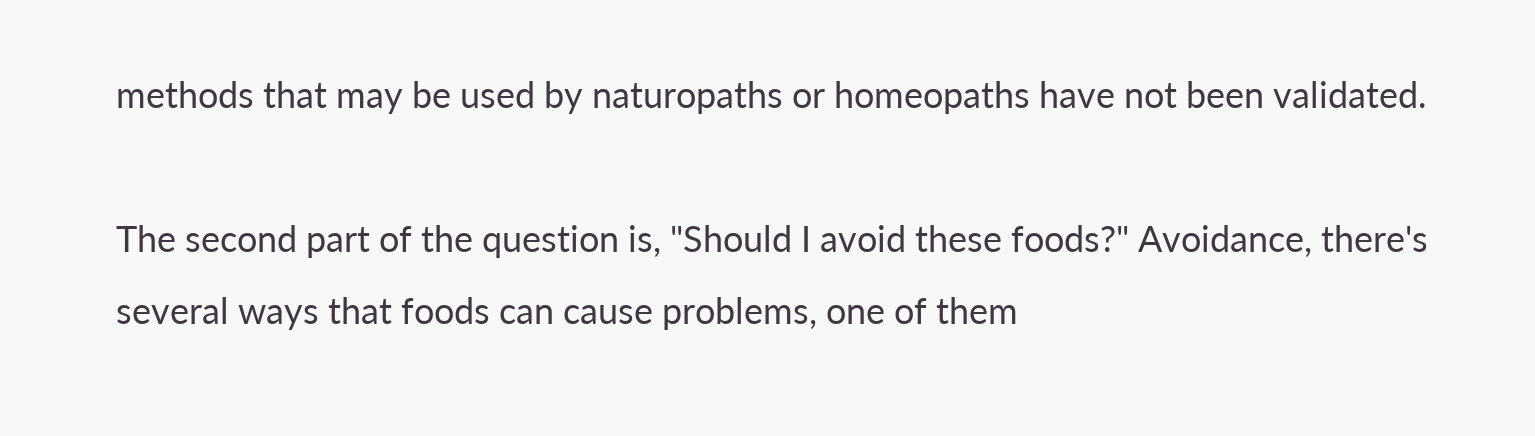methods that may be used by naturopaths or homeopaths have not been validated.

The second part of the question is, "Should I avoid these foods?" Avoidance, there's several ways that foods can cause problems, one of them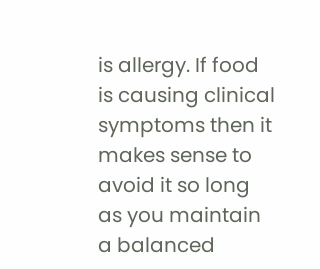is allergy. If food is causing clinical symptoms then it makes sense to avoid it so long as you maintain a balanced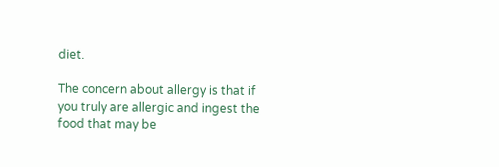diet.

The concern about allergy is that if you truly are allergic and ingest the food that may be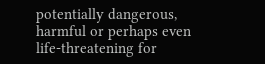potentially dangerous, harmful or perhaps even life-threatening for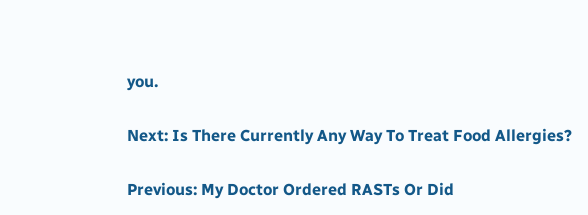you.

Next: Is There Currently Any Way To Treat Food Allergies?

Previous: My Doctor Ordered RASTs Or Did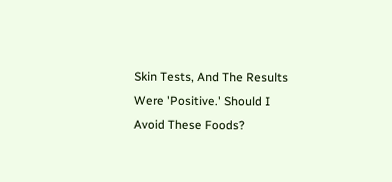Skin Tests, And The Results Were 'Positive.' Should I Avoid These Foods?